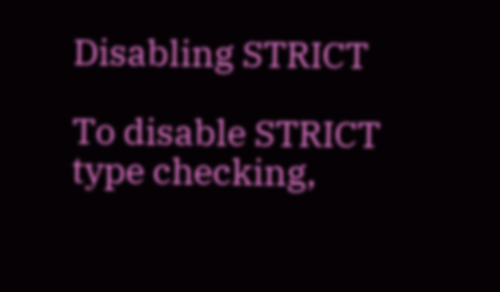Disabling STRICT

To disable STRICT type checking,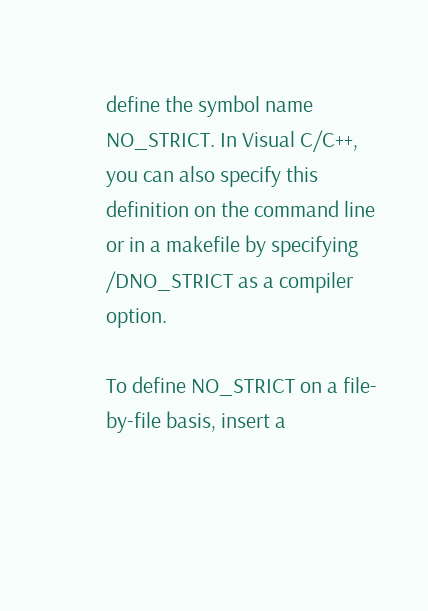define the symbol name NO_STRICT. In Visual C/C++, you can also specify this definition on the command line or in a makefile by specifying /DNO_STRICT as a compiler option.

To define NO_STRICT on a file-by-file basis, insert a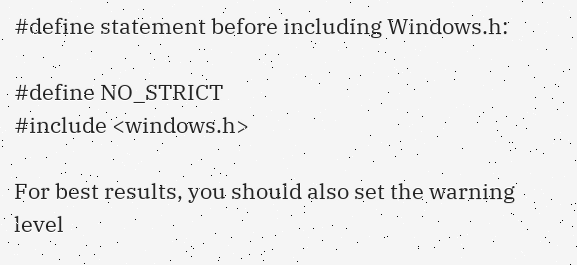#define statement before including Windows.h:

#define NO_STRICT
#include <windows.h>

For best results, you should also set the warning level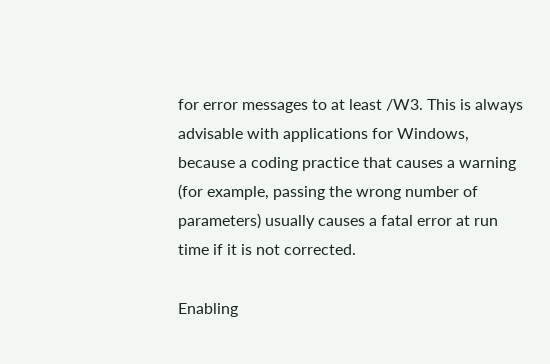for error messages to at least /W3. This is always advisable with applications for Windows, because a coding practice that causes a warning (for example, passing the wrong number of parameters) usually causes a fatal error at run time if it is not corrected.

Enabling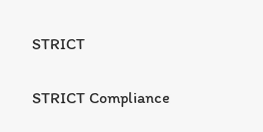STRICT

STRICT Compliance